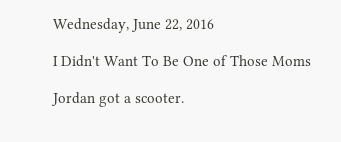Wednesday, June 22, 2016

I Didn't Want To Be One of Those Moms

Jordan got a scooter.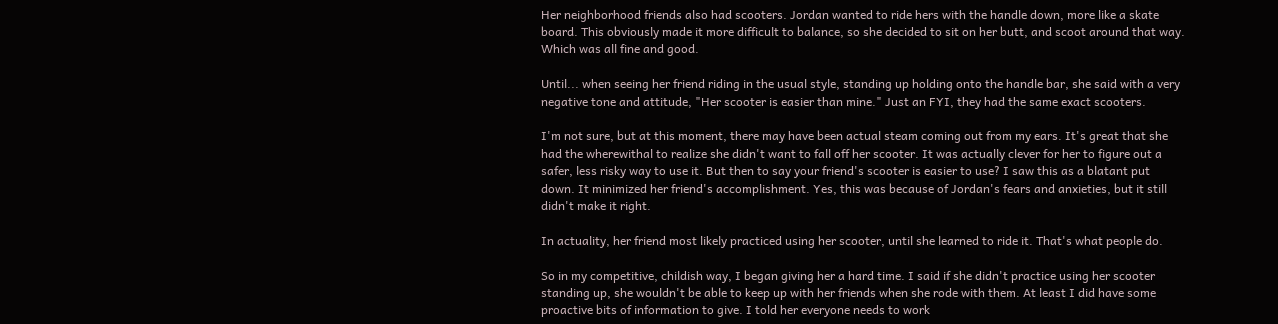Her neighborhood friends also had scooters. Jordan wanted to ride hers with the handle down, more like a skate board. This obviously made it more difficult to balance, so she decided to sit on her butt, and scoot around that way. Which was all fine and good.

Until... when seeing her friend riding in the usual style, standing up holding onto the handle bar, she said with a very negative tone and attitude, "Her scooter is easier than mine." Just an FYI, they had the same exact scooters.

I'm not sure, but at this moment, there may have been actual steam coming out from my ears. It's great that she had the wherewithal to realize she didn't want to fall off her scooter. It was actually clever for her to figure out a safer, less risky way to use it. But then to say your friend's scooter is easier to use? I saw this as a blatant put down. It minimized her friend's accomplishment. Yes, this was because of Jordan's fears and anxieties, but it still didn't make it right.

In actuality, her friend most likely practiced using her scooter, until she learned to ride it. That's what people do.

So in my competitive, childish way, I began giving her a hard time. I said if she didn't practice using her scooter standing up, she wouldn't be able to keep up with her friends when she rode with them. At least I did have some proactive bits of information to give. I told her everyone needs to work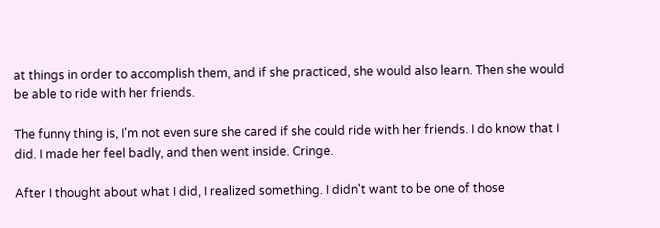at things in order to accomplish them, and if she practiced, she would also learn. Then she would be able to ride with her friends.

The funny thing is, I'm not even sure she cared if she could ride with her friends. I do know that I did. I made her feel badly, and then went inside. Cringe.

After I thought about what I did, I realized something. I didn't want to be one of those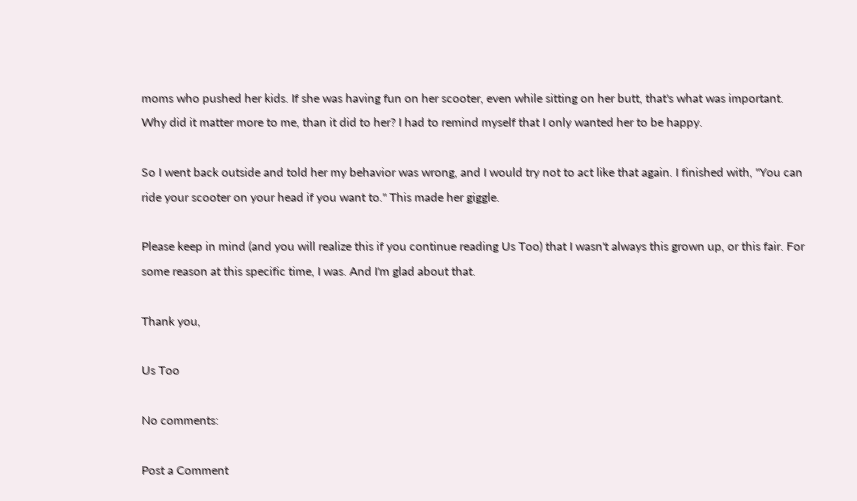moms who pushed her kids. If she was having fun on her scooter, even while sitting on her butt, that's what was important. Why did it matter more to me, than it did to her? I had to remind myself that I only wanted her to be happy.

So I went back outside and told her my behavior was wrong, and I would try not to act like that again. I finished with, "You can ride your scooter on your head if you want to." This made her giggle.

Please keep in mind (and you will realize this if you continue reading Us Too) that I wasn't always this grown up, or this fair. For some reason at this specific time, I was. And I'm glad about that.

Thank you,

Us Too

No comments:

Post a Comment